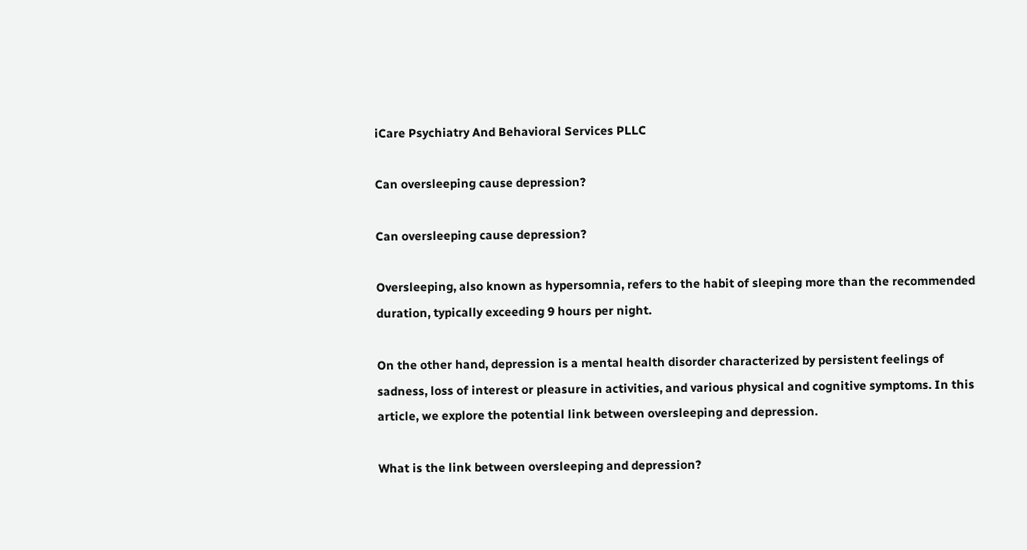iCare Psychiatry And Behavioral Services PLLC

Can oversleeping cause depression?

Can oversleeping cause depression?

Oversleeping, also known as hypersomnia, refers to the habit of sleeping more than the recommended duration, typically exceeding 9 hours per night.

On the other hand, depression is a mental health disorder characterized by persistent feelings of sadness, loss of interest or pleasure in activities, and various physical and cognitive symptoms. In this article, we explore the potential link between oversleeping and depression.

What is the link between oversleeping and depression?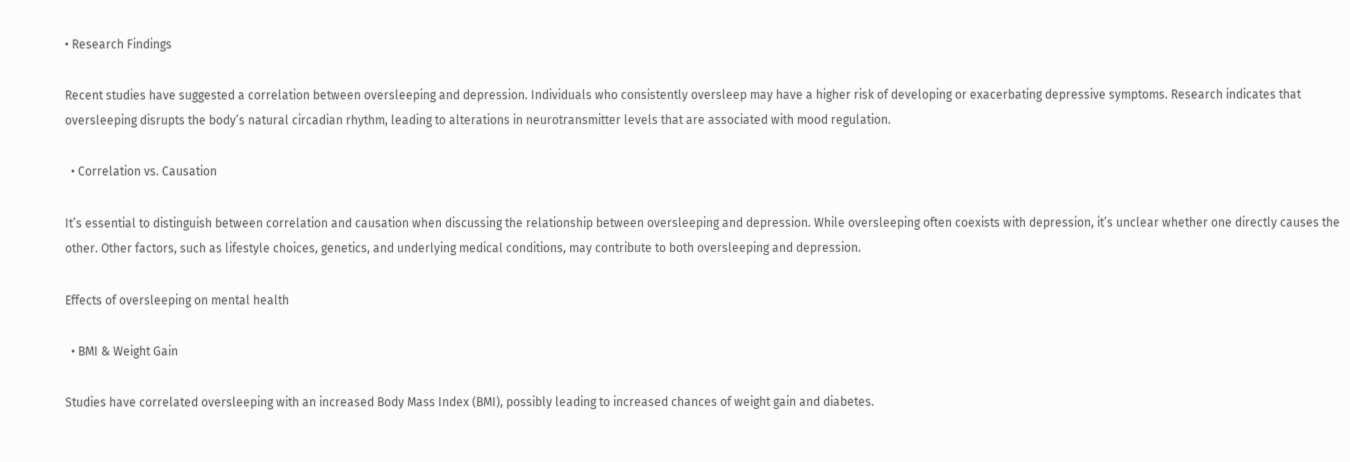• Research Findings

Recent studies have suggested a correlation between oversleeping and depression. Individuals who consistently oversleep may have a higher risk of developing or exacerbating depressive symptoms. Research indicates that oversleeping disrupts the body’s natural circadian rhythm, leading to alterations in neurotransmitter levels that are associated with mood regulation.

  • Correlation vs. Causation

It’s essential to distinguish between correlation and causation when discussing the relationship between oversleeping and depression. While oversleeping often coexists with depression, it’s unclear whether one directly causes the other. Other factors, such as lifestyle choices, genetics, and underlying medical conditions, may contribute to both oversleeping and depression.

Effects of oversleeping on mental health

  • BMI & Weight Gain

Studies have correlated oversleeping with an increased Body Mass Index (BMI), possibly leading to increased chances of weight gain and diabetes.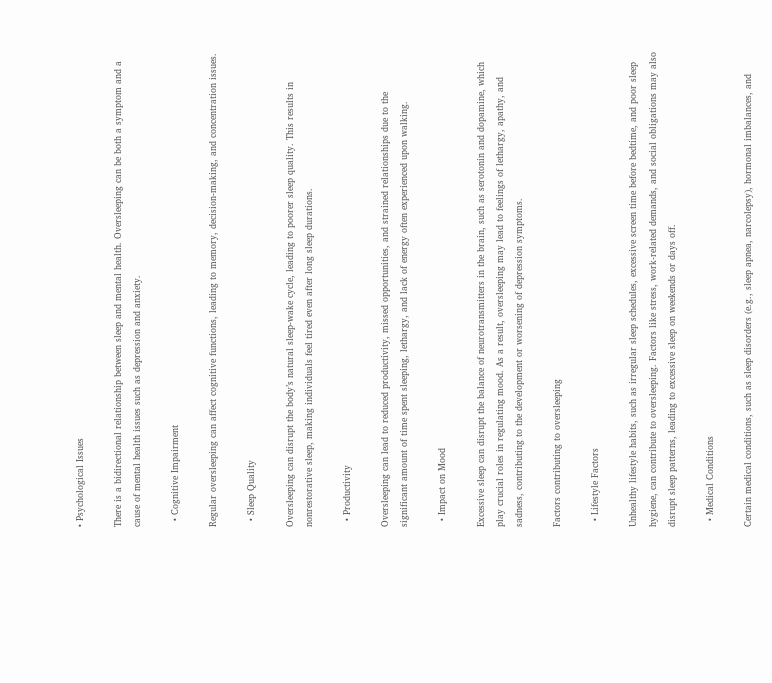• Psychological Issues

There is a bidirectional relationship between sleep and mental health. Oversleeping can be both a symptom and a cause of mental health issues such as depression and anxiety.

  • Cognitive Impairment

Regular oversleeping can affect cognitive functions, leading to memory, decision-making, and concentration issues.

  • Sleep Quality

Oversleeping can disrupt the body’s natural sleep-wake cycle, leading to poorer sleep quality. This results in nonrestorative sleep, making individuals feel tired even after long sleep durations.

  • Productivity

Oversleeping can lead to reduced productivity, missed opportunities, and strained relationships due to the significant amount of time spent sleeping, lethargy, and lack of energy often experienced upon walking.

  • Impact on Mood

Excessive sleep can disrupt the balance of neurotransmitters in the brain, such as serotonin and dopamine, which play crucial roles in regulating mood. As a result, oversleeping may lead to feelings of lethargy, apathy, and sadness, contributing to the development or worsening of depression symptoms.

Factors contributing to oversleeping

  • Lifestyle Factors

Unhealthy lifestyle habits, such as irregular sleep schedules, excessive screen time before bedtime, and poor sleep hygiene, can contribute to oversleeping. Factors like stress, work-related demands, and social obligations may also disrupt sleep patterns, leading to excessive sleep on weekends or days off.

  • Medical Conditions

Certain medical conditions, such as sleep disorders (e.g., sleep apnea, narcolepsy), hormonal imbalances, and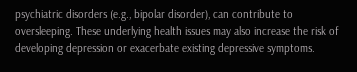psychiatric disorders (e.g., bipolar disorder), can contribute to oversleeping. These underlying health issues may also increase the risk of developing depression or exacerbate existing depressive symptoms.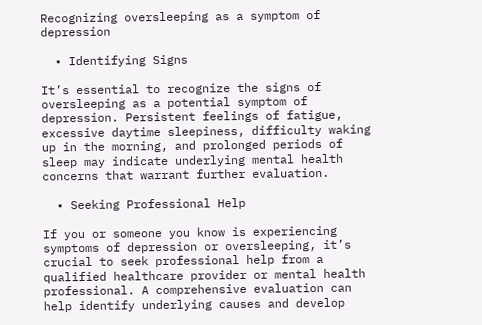Recognizing oversleeping as a symptom of depression

  • Identifying Signs

It’s essential to recognize the signs of oversleeping as a potential symptom of depression. Persistent feelings of fatigue, excessive daytime sleepiness, difficulty waking up in the morning, and prolonged periods of sleep may indicate underlying mental health concerns that warrant further evaluation.

  • Seeking Professional Help

If you or someone you know is experiencing symptoms of depression or oversleeping, it’s crucial to seek professional help from a qualified healthcare provider or mental health professional. A comprehensive evaluation can help identify underlying causes and develop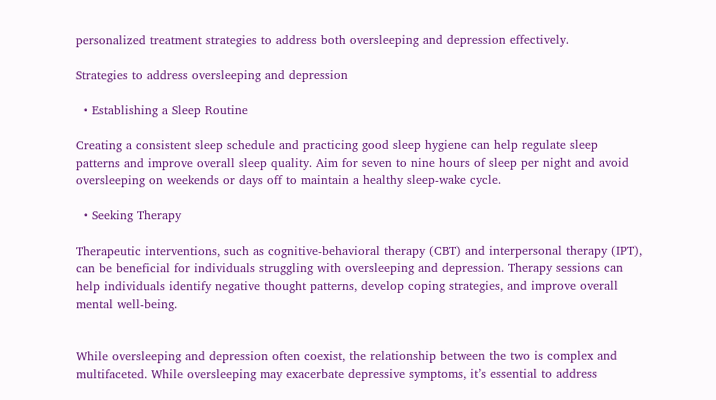personalized treatment strategies to address both oversleeping and depression effectively.

Strategies to address oversleeping and depression

  • Establishing a Sleep Routine

Creating a consistent sleep schedule and practicing good sleep hygiene can help regulate sleep patterns and improve overall sleep quality. Aim for seven to nine hours of sleep per night and avoid oversleeping on weekends or days off to maintain a healthy sleep-wake cycle.

  • Seeking Therapy

Therapeutic interventions, such as cognitive-behavioral therapy (CBT) and interpersonal therapy (IPT), can be beneficial for individuals struggling with oversleeping and depression. Therapy sessions can help individuals identify negative thought patterns, develop coping strategies, and improve overall mental well-being.


While oversleeping and depression often coexist, the relationship between the two is complex and multifaceted. While oversleeping may exacerbate depressive symptoms, it’s essential to address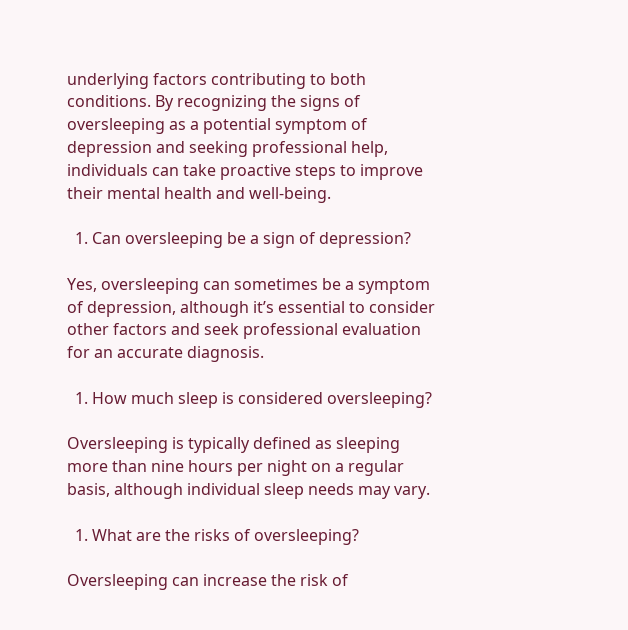underlying factors contributing to both conditions. By recognizing the signs of oversleeping as a potential symptom of depression and seeking professional help, individuals can take proactive steps to improve their mental health and well-being.

  1. Can oversleeping be a sign of depression?

Yes, oversleeping can sometimes be a symptom of depression, although it’s essential to consider other factors and seek professional evaluation for an accurate diagnosis.

  1. How much sleep is considered oversleeping?

Oversleeping is typically defined as sleeping more than nine hours per night on a regular basis, although individual sleep needs may vary.

  1. What are the risks of oversleeping?

Oversleeping can increase the risk of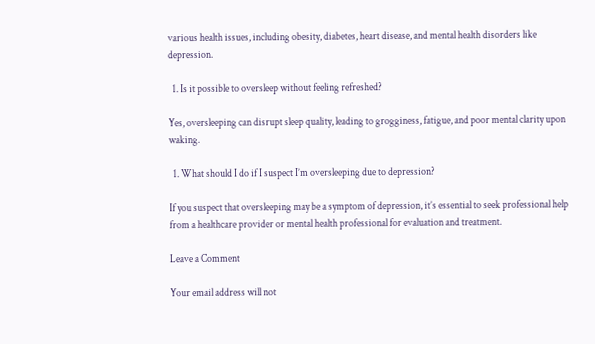various health issues, including obesity, diabetes, heart disease, and mental health disorders like depression.

  1. Is it possible to oversleep without feeling refreshed?

Yes, oversleeping can disrupt sleep quality, leading to grogginess, fatigue, and poor mental clarity upon waking.

  1. What should I do if I suspect I’m oversleeping due to depression?

If you suspect that oversleeping may be a symptom of depression, it’s essential to seek professional help from a healthcare provider or mental health professional for evaluation and treatment.

Leave a Comment

Your email address will not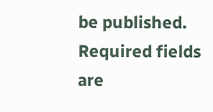be published. Required fields are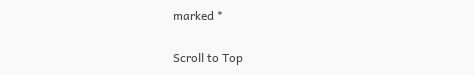marked *

Scroll to Top